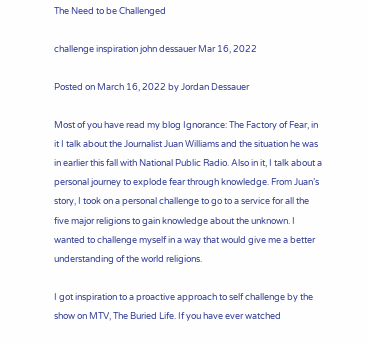The Need to be Challenged

challenge inspiration john dessauer Mar 16, 2022

Posted on March 16, 2022 by Jordan Dessauer

Most of you have read my blog Ignorance: The Factory of Fear, in it I talk about the Journalist Juan Williams and the situation he was in earlier this fall with National Public Radio. Also in it, I talk about a personal journey to explode fear through knowledge. From Juan’s story, I took on a personal challenge to go to a service for all the five major religions to gain knowledge about the unknown. I wanted to challenge myself in a way that would give me a better understanding of the world religions.

I got inspiration to a proactive approach to self challenge by the show on MTV, The Buried Life. If you have ever watched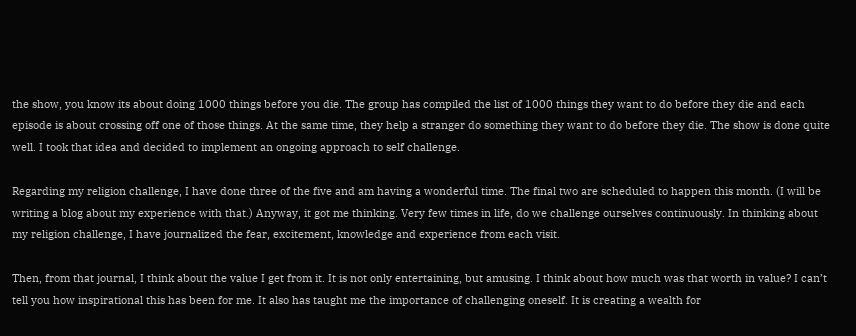the show, you know its about doing 1000 things before you die. The group has compiled the list of 1000 things they want to do before they die and each episode is about crossing off one of those things. At the same time, they help a stranger do something they want to do before they die. The show is done quite well. I took that idea and decided to implement an ongoing approach to self challenge.

Regarding my religion challenge, I have done three of the five and am having a wonderful time. The final two are scheduled to happen this month. (I will be writing a blog about my experience with that.) Anyway, it got me thinking. Very few times in life, do we challenge ourselves continuously. In thinking about my religion challenge, I have journalized the fear, excitement, knowledge and experience from each visit.

Then, from that journal, I think about the value I get from it. It is not only entertaining, but amusing. I think about how much was that worth in value? I can’t tell you how inspirational this has been for me. It also has taught me the importance of challenging oneself. It is creating a wealth for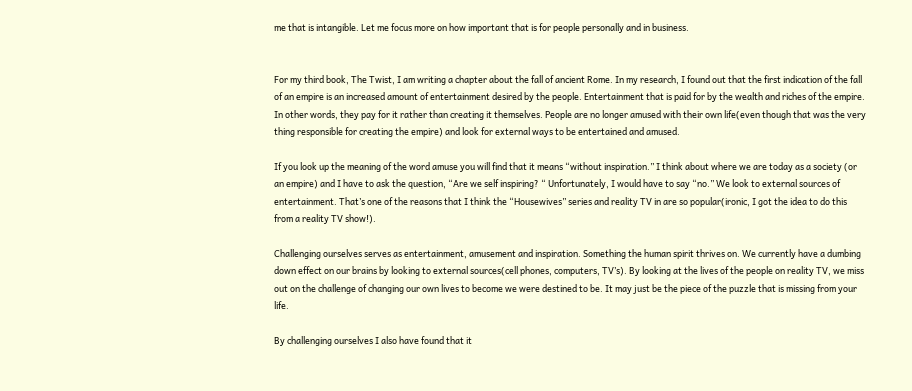me that is intangible. Let me focus more on how important that is for people personally and in business.


For my third book, The Twist, I am writing a chapter about the fall of ancient Rome. In my research, I found out that the first indication of the fall of an empire is an increased amount of entertainment desired by the people. Entertainment that is paid for by the wealth and riches of the empire. In other words, they pay for it rather than creating it themselves. People are no longer amused with their own life(even though that was the very thing responsible for creating the empire) and look for external ways to be entertained and amused.

If you look up the meaning of the word amuse you will find that it means “without inspiration.” I think about where we are today as a society (or an empire) and I have to ask the question, “Are we self inspiring? “ Unfortunately, I would have to say “no.” We look to external sources of entertainment. That’s one of the reasons that I think the “Housewives” series and reality TV in are so popular(ironic, I got the idea to do this from a reality TV show!).

Challenging ourselves serves as entertainment, amusement and inspiration. Something the human spirit thrives on. We currently have a dumbing down effect on our brains by looking to external sources(cell phones, computers, TV’s). By looking at the lives of the people on reality TV, we miss out on the challenge of changing our own lives to become we were destined to be. It may just be the piece of the puzzle that is missing from your life.

By challenging ourselves I also have found that it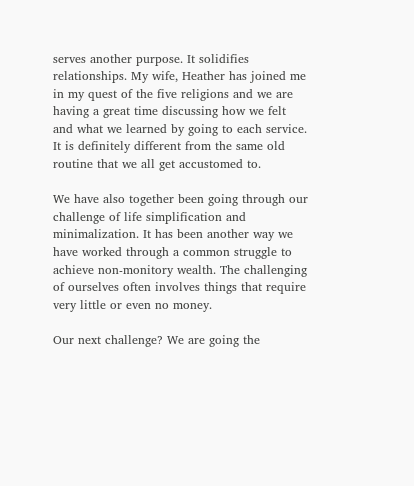serves another purpose. It solidifies relationships. My wife, Heather has joined me in my quest of the five religions and we are having a great time discussing how we felt and what we learned by going to each service. It is definitely different from the same old routine that we all get accustomed to.

We have also together been going through our challenge of life simplification and minimalization. It has been another way we have worked through a common struggle to achieve non-monitory wealth. The challenging of ourselves often involves things that require very little or even no money.

Our next challenge? We are going the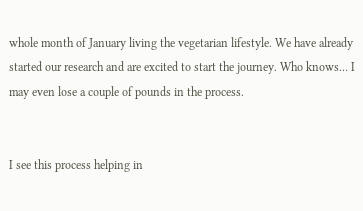whole month of January living the vegetarian lifestyle. We have already started our research and are excited to start the journey. Who knows… I may even lose a couple of pounds in the process.


I see this process helping in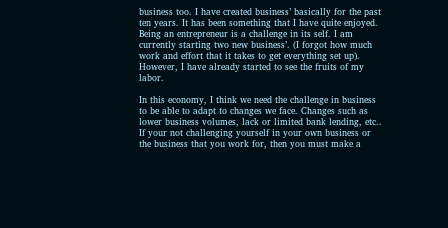business too. I have created business’ basically for the past ten years. It has been something that I have quite enjoyed. Being an entrepreneur is a challenge in its self. I am currently starting two new business’. (I forgot how much work and effort that it takes to get everything set up). However, I have already started to see the fruits of my labor.

In this economy, I think we need the challenge in business to be able to adapt to changes we face. Changes such as lower business volumes, lack or limited bank lending, etc.. If your not challenging yourself in your own business or the business that you work for, then you must make a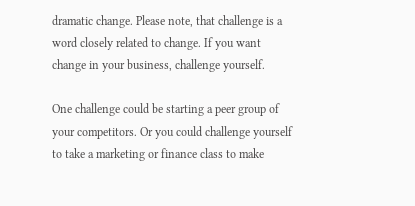dramatic change. Please note, that challenge is a word closely related to change. If you want change in your business, challenge yourself.

One challenge could be starting a peer group of your competitors. Or you could challenge yourself to take a marketing or finance class to make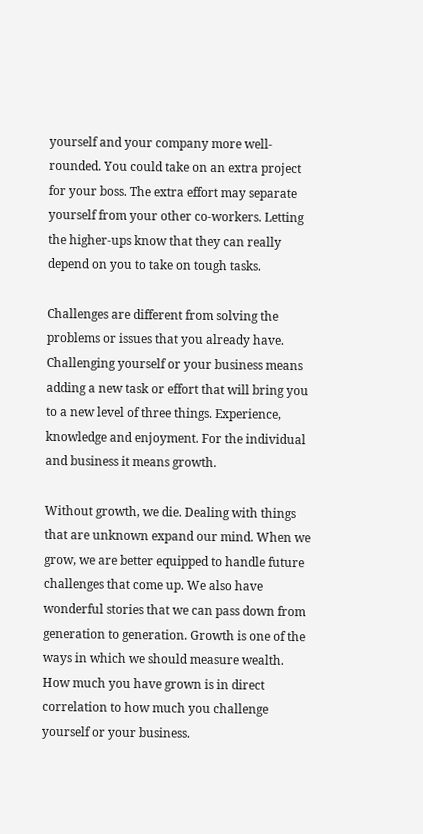yourself and your company more well-rounded. You could take on an extra project for your boss. The extra effort may separate yourself from your other co-workers. Letting the higher-ups know that they can really depend on you to take on tough tasks.

Challenges are different from solving the problems or issues that you already have. Challenging yourself or your business means adding a new task or effort that will bring you to a new level of three things. Experience, knowledge and enjoyment. For the individual and business it means growth.

Without growth, we die. Dealing with things that are unknown expand our mind. When we grow, we are better equipped to handle future challenges that come up. We also have wonderful stories that we can pass down from generation to generation. Growth is one of the ways in which we should measure wealth. How much you have grown is in direct correlation to how much you challenge yourself or your business.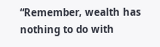“Remember, wealth has nothing to do with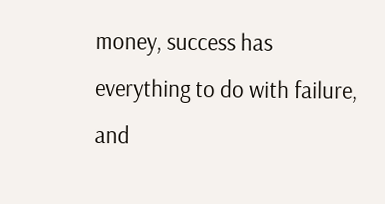money, success has everything to do with failure, and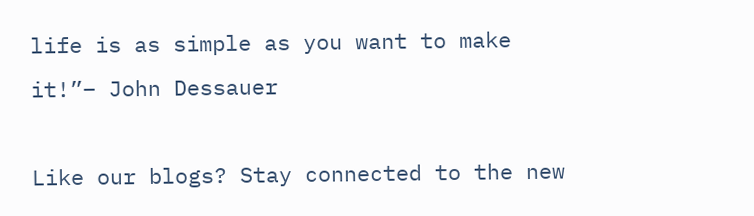life is as simple as you want to make it!”– John Dessauer

Like our blogs? Stay connected to the new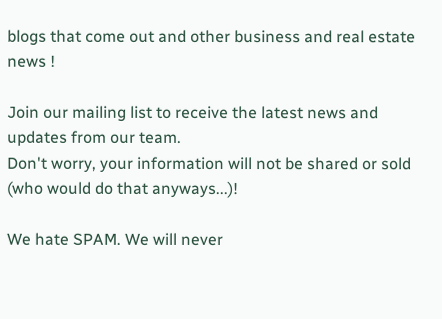blogs that come out and other business and real estate news !

Join our mailing list to receive the latest news and updates from our team.
Don't worry, your information will not be shared or sold (who would do that anyways...)!

We hate SPAM. We will never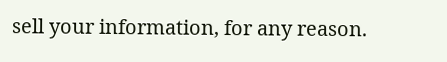sell your information, for any reason.